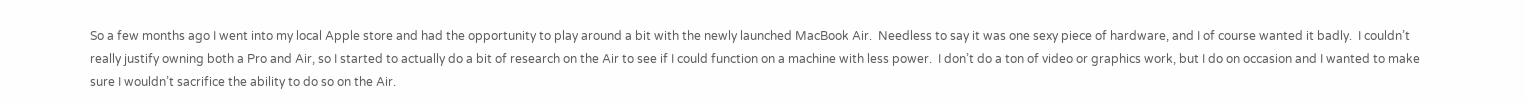So a few months ago I went into my local Apple store and had the opportunity to play around a bit with the newly launched MacBook Air.  Needless to say it was one sexy piece of hardware, and I of course wanted it badly.  I couldn’t really justify owning both a Pro and Air, so I started to actually do a bit of research on the Air to see if I could function on a machine with less power.  I don’t do a ton of video or graphics work, but I do on occasion and I wanted to make sure I wouldn’t sacrifice the ability to do so on the Air.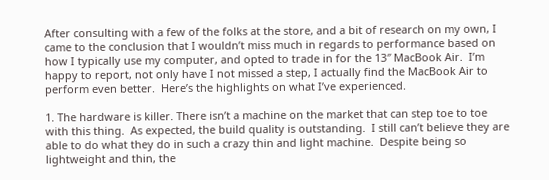After consulting with a few of the folks at the store, and a bit of research on my own, I came to the conclusion that I wouldn’t miss much in regards to performance based on how I typically use my computer, and opted to trade in for the 13″ MacBook Air.  I’m happy to report, not only have I not missed a step, I actually find the MacBook Air to perform even better.  Here’s the highlights on what I’ve experienced.

1. The hardware is killer. There isn’t a machine on the market that can step toe to toe with this thing.  As expected, the build quality is outstanding.  I still can’t believe they are able to do what they do in such a crazy thin and light machine.  Despite being so lightweight and thin, the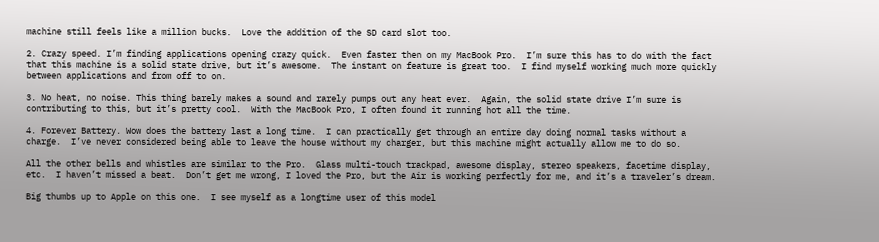machine still feels like a million bucks.  Love the addition of the SD card slot too.

2. Crazy speed. I’m finding applications opening crazy quick.  Even faster then on my MacBook Pro.  I’m sure this has to do with the fact that this machine is a solid state drive, but it’s awesome.  The instant on feature is great too.  I find myself working much more quickly between applications and from off to on.

3. No heat, no noise. This thing barely makes a sound and rarely pumps out any heat ever.  Again, the solid state drive I’m sure is contributing to this, but it’s pretty cool.  With the MacBook Pro, I often found it running hot all the time.

4. Forever Battery. Wow does the battery last a long time.  I can practically get through an entire day doing normal tasks without a charge.  I’ve never considered being able to leave the house without my charger, but this machine might actually allow me to do so.

All the other bells and whistles are similar to the Pro.  Glass multi-touch trackpad, awesome display, stereo speakers, facetime display, etc.  I haven’t missed a beat.  Don’t get me wrong, I loved the Pro, but the Air is working perfectly for me, and it’s a traveler’s dream.

Big thumbs up to Apple on this one.  I see myself as a longtime user of this model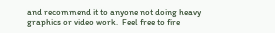and recommend it to anyone not doing heavy graphics or video work.  Feel free to fire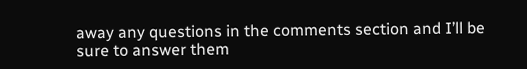away any questions in the comments section and I’ll be sure to answer them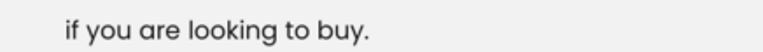if you are looking to buy.